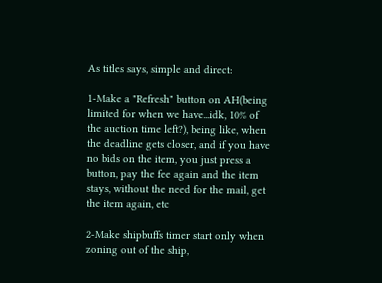As titles says, simple and direct:

1-Make a "Refresh" button on AH(being limited for when we have...idk, 10% of the auction time left?), being like, when the deadline gets closer, and if you have no bids on the item, you just press a button, pay the fee again and the item stays, without the need for the mail, get the item again, etc

2-Make shipbuffs timer start only when zoning out of the ship,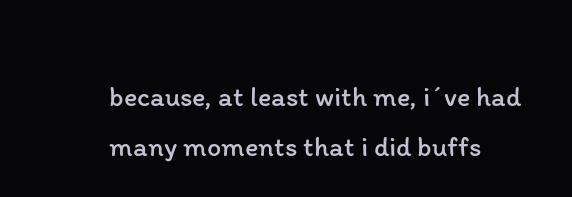because, at least with me, i´ve had many moments that i did buffs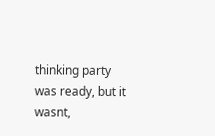thinking party was ready, but it wasnt,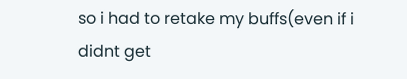so i had to retake my buffs(even if i didnt get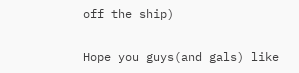off the ship)

Hope you guys(and gals) like